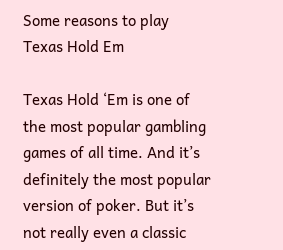Some reasons to play Texas Hold Em

Texas Hold ‘Em is one of the most popular gambling games of all time. And it’s definitely the most popular version of poker. But it’s not really even a classic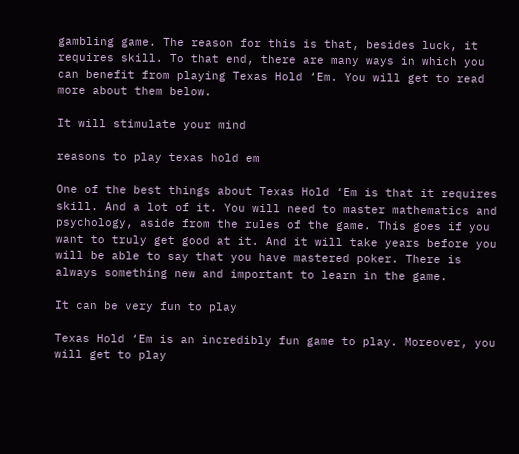gambling game. The reason for this is that, besides luck, it requires skill. To that end, there are many ways in which you can benefit from playing Texas Hold ‘Em. You will get to read more about them below.

It will stimulate your mind

reasons to play texas hold em

One of the best things about Texas Hold ‘Em is that it requires skill. And a lot of it. You will need to master mathematics and psychology, aside from the rules of the game. This goes if you want to truly get good at it. And it will take years before you will be able to say that you have mastered poker. There is always something new and important to learn in the game.

It can be very fun to play

Texas Hold ‘Em is an incredibly fun game to play. Moreover, you will get to play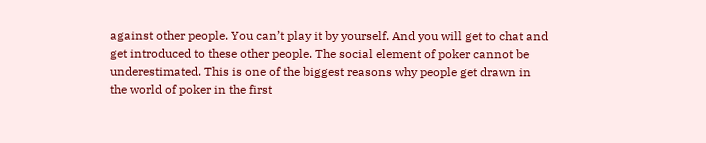against other people. You can’t play it by yourself. And you will get to chat and get introduced to these other people. The social element of poker cannot be underestimated. This is one of the biggest reasons why people get drawn in the world of poker in the first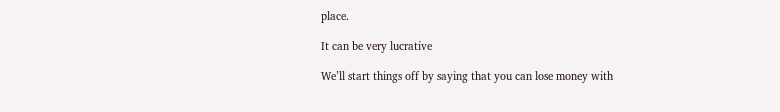place.

It can be very lucrative

We’ll start things off by saying that you can lose money with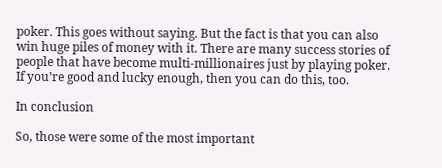poker. This goes without saying. But the fact is that you can also win huge piles of money with it. There are many success stories of people that have become multi-millionaires just by playing poker. If you’re good and lucky enough, then you can do this, too.

In conclusion

So, those were some of the most important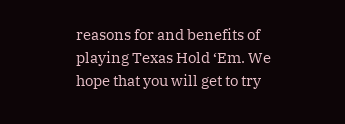reasons for and benefits of playing Texas Hold ‘Em. We hope that you will get to try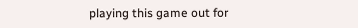playing this game out for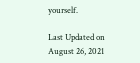yourself.

Last Updated on August 26, 2021